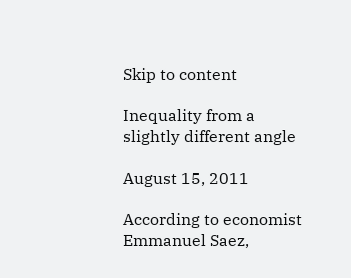Skip to content

Inequality from a slightly different angle

August 15, 2011

According to economist Emmanuel Saez,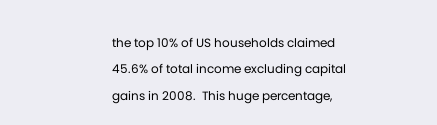the top 10% of US households claimed 45.6% of total income excluding capital gains in 2008.  This huge percentage,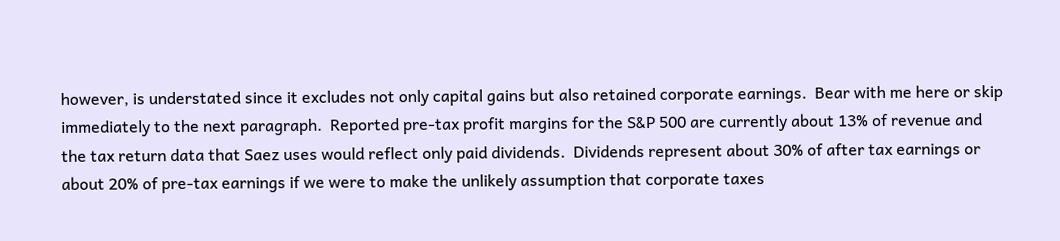however, is understated since it excludes not only capital gains but also retained corporate earnings.  Bear with me here or skip immediately to the next paragraph.  Reported pre-tax profit margins for the S&P 500 are currently about 13% of revenue and the tax return data that Saez uses would reflect only paid dividends.  Dividends represent about 30% of after tax earnings or about 20% of pre-tax earnings if we were to make the unlikely assumption that corporate taxes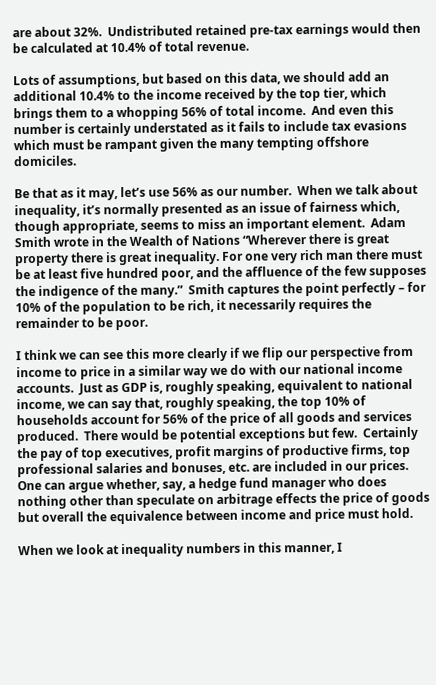are about 32%.  Undistributed retained pre-tax earnings would then be calculated at 10.4% of total revenue.

Lots of assumptions, but based on this data, we should add an additional 10.4% to the income received by the top tier, which brings them to a whopping 56% of total income.  And even this number is certainly understated as it fails to include tax evasions which must be rampant given the many tempting offshore domiciles.

Be that as it may, let’s use 56% as our number.  When we talk about inequality, it’s normally presented as an issue of fairness which, though appropriate, seems to miss an important element.  Adam Smith wrote in the Wealth of Nations “Wherever there is great property there is great inequality. For one very rich man there must be at least five hundred poor, and the affluence of the few supposes the indigence of the many.”  Smith captures the point perfectly – for 10% of the population to be rich, it necessarily requires the remainder to be poor.

I think we can see this more clearly if we flip our perspective from income to price in a similar way we do with our national income accounts.  Just as GDP is, roughly speaking, equivalent to national income, we can say that, roughly speaking, the top 10% of households account for 56% of the price of all goods and services produced.  There would be potential exceptions but few.  Certainly the pay of top executives, profit margins of productive firms, top professional salaries and bonuses, etc. are included in our prices.  One can argue whether, say, a hedge fund manager who does nothing other than speculate on arbitrage effects the price of goods but overall the equivalence between income and price must hold.

When we look at inequality numbers in this manner, I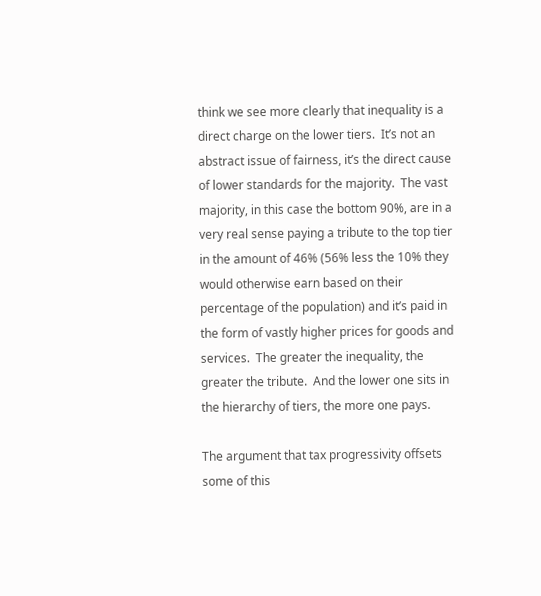think we see more clearly that inequality is a direct charge on the lower tiers.  It’s not an abstract issue of fairness, it’s the direct cause of lower standards for the majority.  The vast majority, in this case the bottom 90%, are in a very real sense paying a tribute to the top tier in the amount of 46% (56% less the 10% they would otherwise earn based on their percentage of the population) and it’s paid in the form of vastly higher prices for goods and services.  The greater the inequality, the greater the tribute.  And the lower one sits in the hierarchy of tiers, the more one pays.

The argument that tax progressivity offsets some of this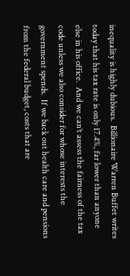inequality is highly dubious.  Billionaire Warren Buffet writes today that his tax rate is only 17.4%, far lower than anyone else in his office.  And we can’t assess the fairness of the tax code unless we also consider for whose interests the government spends.  If we back out health care and pensions from the federal budget, costs that are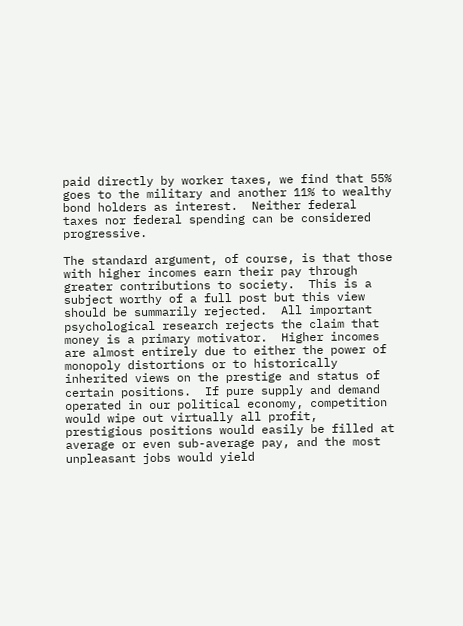paid directly by worker taxes, we find that 55% goes to the military and another 11% to wealthy bond holders as interest.  Neither federal taxes nor federal spending can be considered progressive.

The standard argument, of course, is that those with higher incomes earn their pay through greater contributions to society.  This is a subject worthy of a full post but this view should be summarily rejected.  All important psychological research rejects the claim that money is a primary motivator.  Higher incomes are almost entirely due to either the power of monopoly distortions or to historically inherited views on the prestige and status of certain positions.  If pure supply and demand operated in our political economy, competition would wipe out virtually all profit, prestigious positions would easily be filled at average or even sub-average pay, and the most unpleasant jobs would yield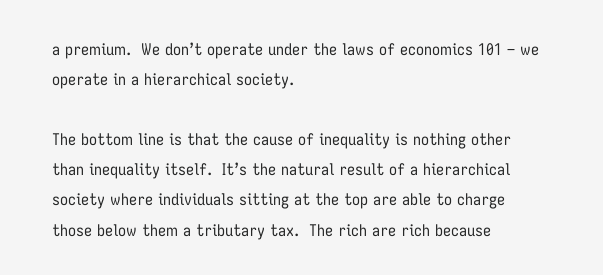a premium.  We don’t operate under the laws of economics 101 – we operate in a hierarchical society.

The bottom line is that the cause of inequality is nothing other than inequality itself.  It’s the natural result of a hierarchical society where individuals sitting at the top are able to charge those below them a tributary tax.  The rich are rich because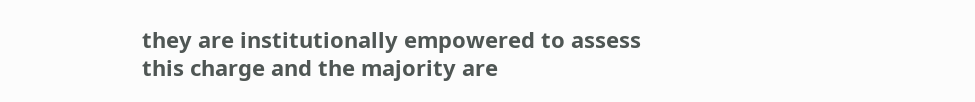they are institutionally empowered to assess this charge and the majority are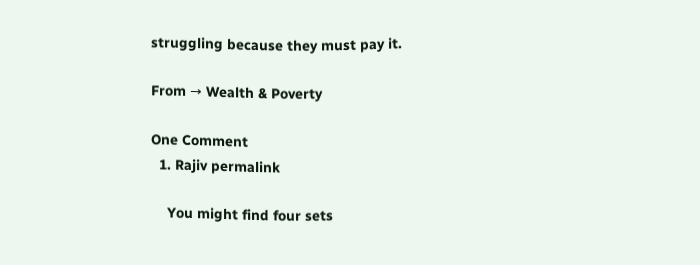struggling because they must pay it.

From → Wealth & Poverty

One Comment
  1. Rajiv permalink

    You might find four sets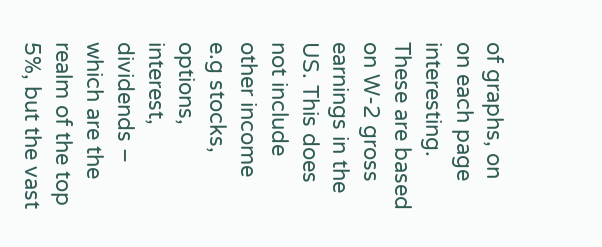of graphs, on on each page interesting. These are based on W-2 gross earnings in the US. This does not include other income e.g stocks, options, interest, dividends – which are the realm of the top 5%, but the vast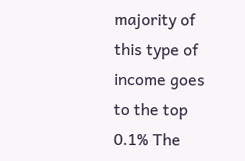majority of this type of income goes to the top 0.1% The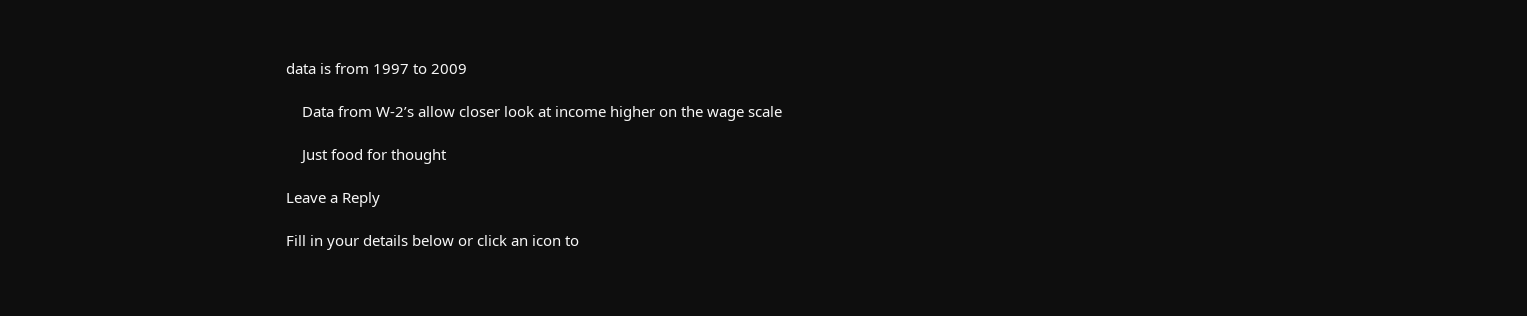data is from 1997 to 2009

    Data from W-2’s allow closer look at income higher on the wage scale

    Just food for thought

Leave a Reply

Fill in your details below or click an icon to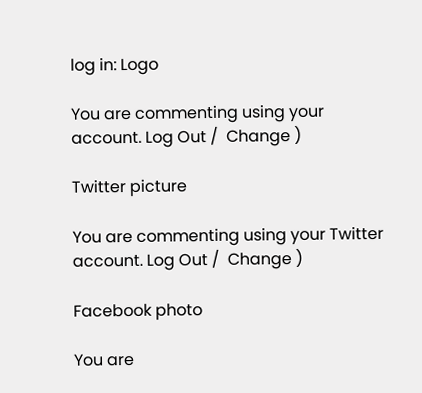log in: Logo

You are commenting using your account. Log Out /  Change )

Twitter picture

You are commenting using your Twitter account. Log Out /  Change )

Facebook photo

You are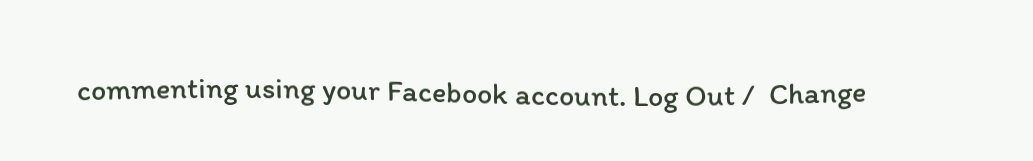commenting using your Facebook account. Log Out /  Change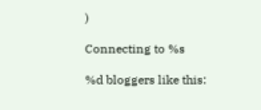)

Connecting to %s

%d bloggers like this: